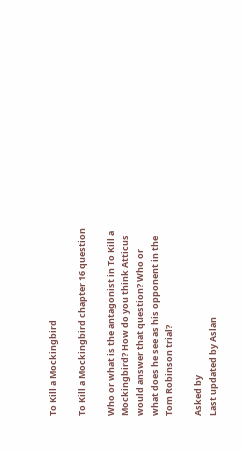To Kill a Mockingbird

To Kill a Mockingbird chapter 16 question

Who or what is the antagonist in To Kill a Mockingbird? How do you think Atticus would answer that question? Who or what does he see as his opponent in the Tom Robinson trial?

Asked by
Last updated by Aslan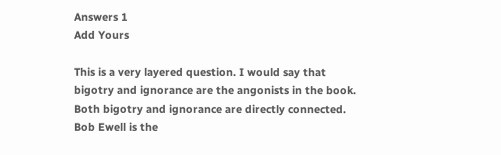Answers 1
Add Yours

This is a very layered question. I would say that bigotry and ignorance are the angonists in the book. Both bigotry and ignorance are directly connected. Bob Ewell is the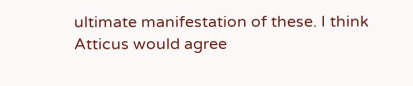ultimate manifestation of these. I think Atticus would agree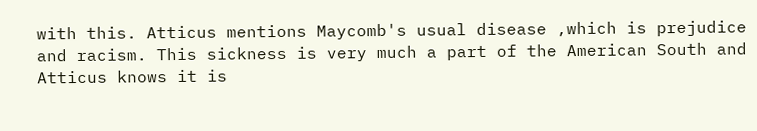with this. Atticus mentions Maycomb's usual disease ,which is prejudice and racism. This sickness is very much a part of the American South and Atticus knows it is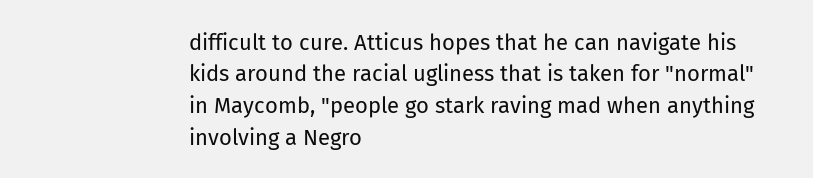difficult to cure. Atticus hopes that he can navigate his kids around the racial ugliness that is taken for "normal" in Maycomb, "people go stark raving mad when anything involving a Negro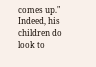comes up." Indeed, his children do look to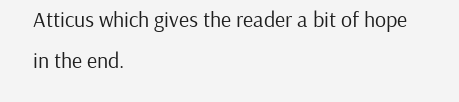Atticus which gives the reader a bit of hope in the end.